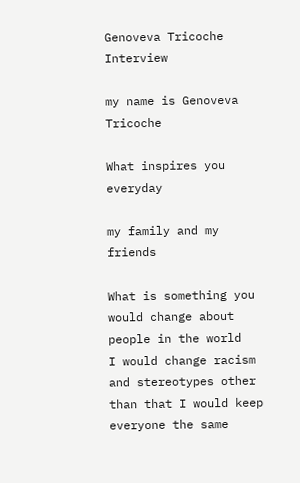Genoveva Tricoche Interview

my name is Genoveva Tricoche

What inspires you everyday

my family and my friends

What is something you would change about people in the world
I would change racism and stereotypes other than that I would keep everyone the same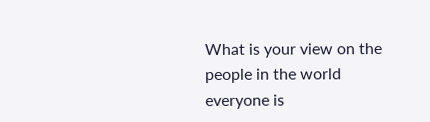What is your view on the people in the world
everyone is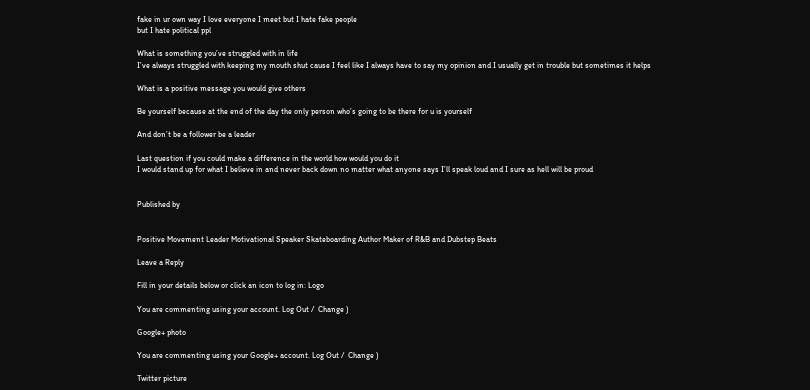fake in ur own way I love everyone I meet but I hate fake people
but I hate political ppl

What is something you’ve struggled with in life
I’ve always struggled with keeping my mouth shut cause I feel like I always have to say my opinion and I usually get in trouble but sometimes it helps

What is a positive message you would give others

Be yourself because at the end of the day the only person who’s going to be there for u is yourself

And don’t be a follower be a leader

Last question if you could make a difference in the world how would you do it
I would stand up for what I believe in and never back down no matter what anyone says I’ll speak loud and I sure as hell will be proud


Published by


Positive Movement Leader Motivational Speaker Skateboarding Author Maker of R&B and Dubstep Beats

Leave a Reply

Fill in your details below or click an icon to log in: Logo

You are commenting using your account. Log Out /  Change )

Google+ photo

You are commenting using your Google+ account. Log Out /  Change )

Twitter picture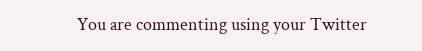You are commenting using your Twitter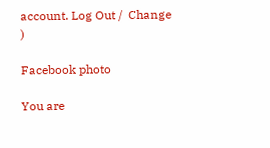account. Log Out /  Change )

Facebook photo

You are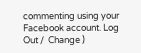commenting using your Facebook account. Log Out /  Change )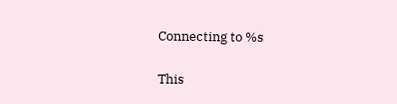Connecting to %s

This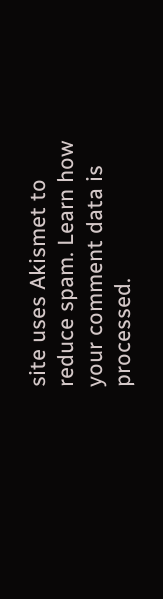site uses Akismet to reduce spam. Learn how your comment data is processed.